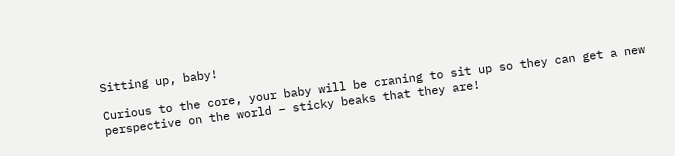Sitting up, baby!

Curious to the core, your baby will be craning to sit up so they can get a new perspective on the world – sticky beaks that they are!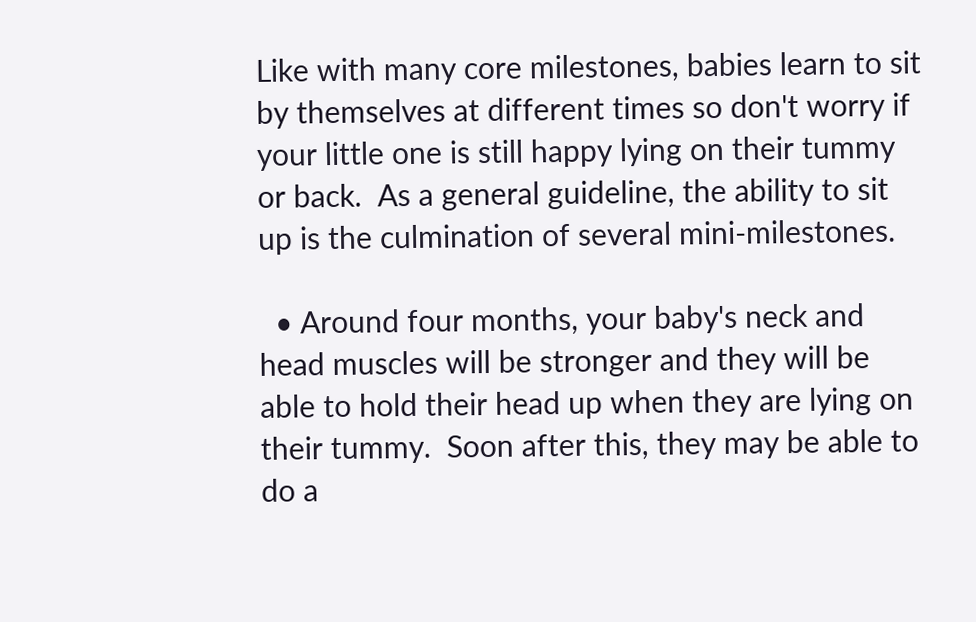Like with many core milestones, babies learn to sit by themselves at different times so don't worry if your little one is still happy lying on their tummy or back.  As a general guideline, the ability to sit up is the culmination of several mini-milestones.

  • Around four months, your baby's neck and head muscles will be stronger and they will be able to hold their head up when they are lying on their tummy.  Soon after this, they may be able to do a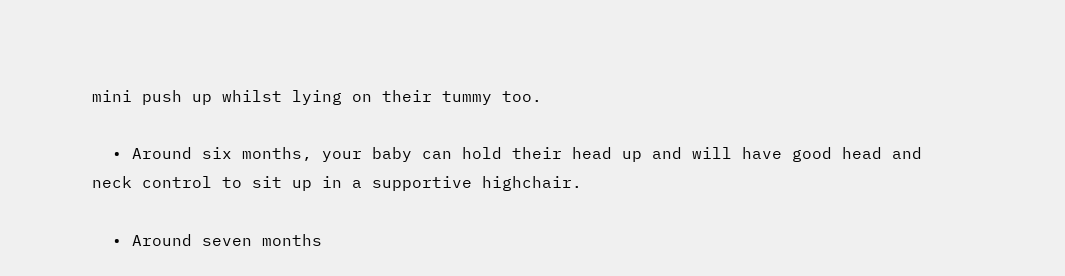mini push up whilst lying on their tummy too.

  • Around six months, your baby can hold their head up and will have good head and neck control to sit up in a supportive highchair.

  • Around seven months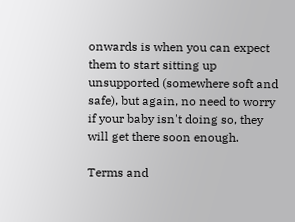onwards is when you can expect them to start sitting up unsupported (somewhere soft and safe), but again, no need to worry if your baby isn't doing so, they will get there soon enough.

Terms and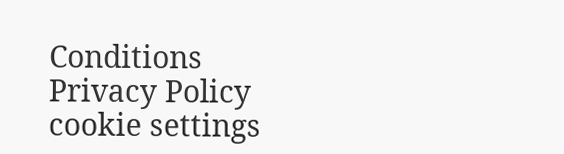Conditions Privacy Policy
cookie settings